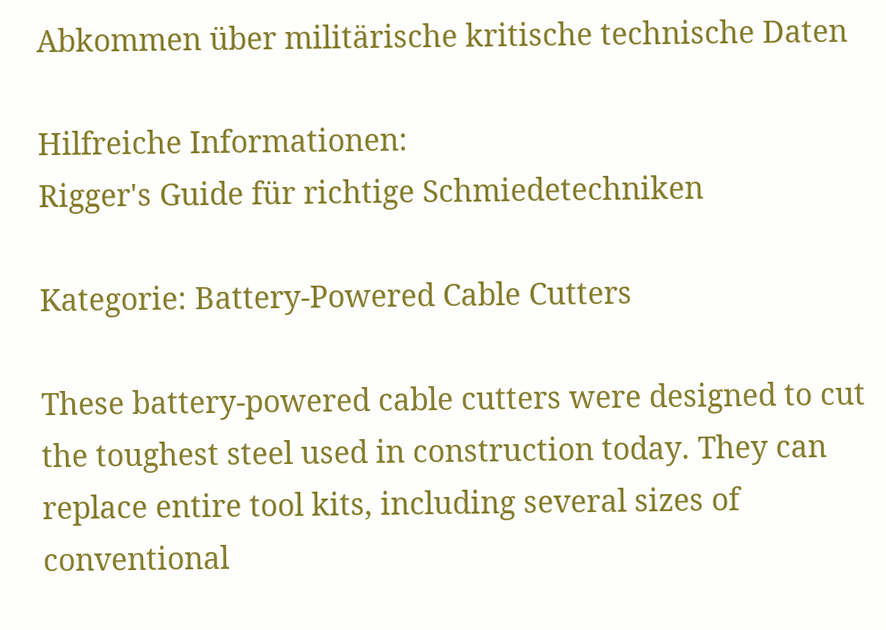Abkommen über militärische kritische technische Daten

Hilfreiche Informationen:
Rigger's Guide für richtige Schmiedetechniken

Kategorie: Battery-Powered Cable Cutters

These battery-powered cable cutters were designed to cut the toughest steel used in construction today. They can replace entire tool kits, including several sizes of conventional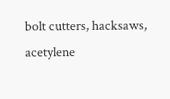bolt cutters, hacksaws, acetylene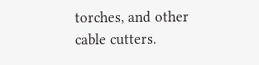torches, and other cable cutters.